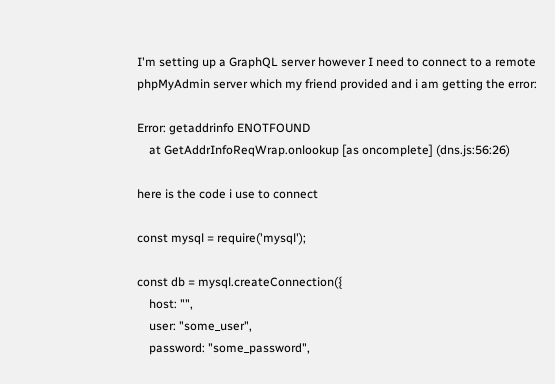I'm setting up a GraphQL server however I need to connect to a remote phpMyAdmin server which my friend provided and i am getting the error:

Error: getaddrinfo ENOTFOUND
    at GetAddrInfoReqWrap.onlookup [as oncomplete] (dns.js:56:26)

here is the code i use to connect

const mysql = require('mysql');

const db = mysql.createConnection({
    host: "",
    user: "some_user",
    password: "some_password",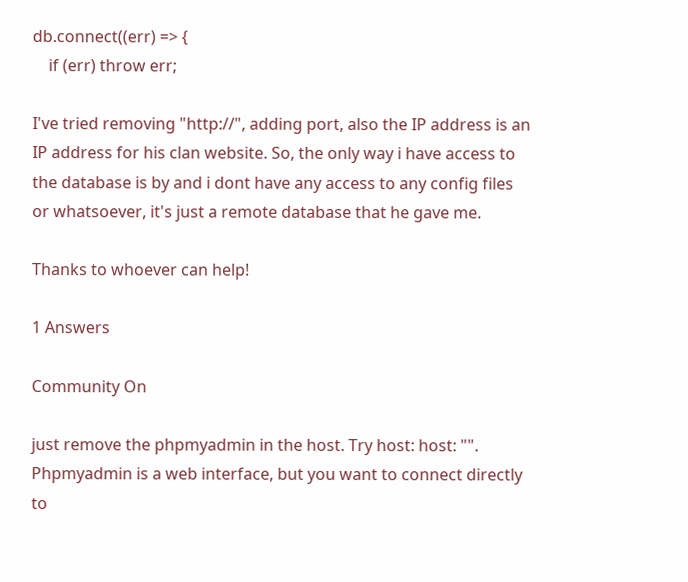db.connect((err) => {
    if (err) throw err;

I've tried removing "http://", adding port, also the IP address is an IP address for his clan website. So, the only way i have access to the database is by and i dont have any access to any config files or whatsoever, it's just a remote database that he gave me.

Thanks to whoever can help!

1 Answers

Community On

just remove the phpmyadmin in the host. Try host: host: "". Phpmyadmin is a web interface, but you want to connect directly to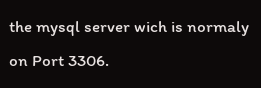the mysql server wich is normaly on Port 3306.